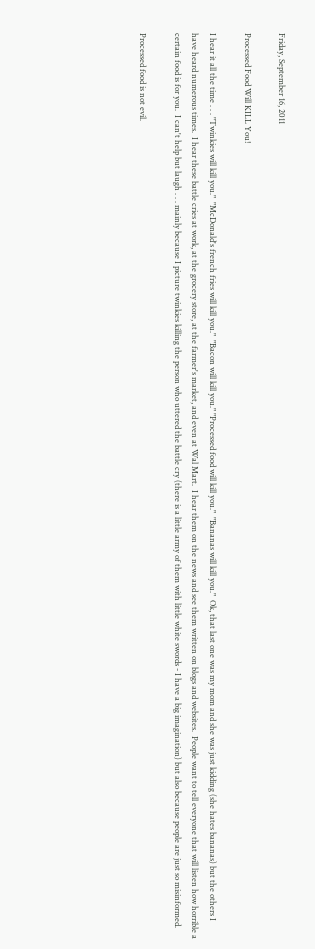Friday, September 16, 2011

Processed Food Will KILL You!

I hear it all the time . . . "Twinkies will kill you."  "McDonald's french fries will kill you."  "Bacon will kill you." "Processed food will kill you."  "Bananas will kill you."  Ok, that last one was my mom and she was just kidding (she hates bananas) but the others I have heard numerous times.  I hear these battle cries at work, at the grocery store, at the farmer's market, and even at Wal Mart.  I hear them on the news and see them written on blogs and websites.  People want to tell everyone that will listen how horrible a certain food is for you.  I can't help but laugh . . . mainly because I picture twinkies killing the person who uttered the battle cry (there is a little army of them with little white swords - I have a big imagination) but also because people are just so misinformed.

Processed food is not evil.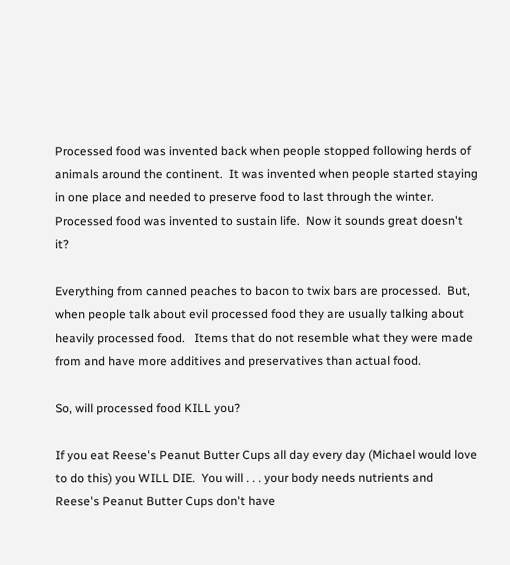Processed food was invented back when people stopped following herds of animals around the continent.  It was invented when people started staying in one place and needed to preserve food to last through the winter.  Processed food was invented to sustain life.  Now it sounds great doesn't it?

Everything from canned peaches to bacon to twix bars are processed.  But, when people talk about evil processed food they are usually talking about heavily processed food.   Items that do not resemble what they were made from and have more additives and preservatives than actual food.

So, will processed food KILL you?

If you eat Reese's Peanut Butter Cups all day every day (Michael would love to do this) you WILL DIE.  You will . . . your body needs nutrients and Reese's Peanut Butter Cups don't have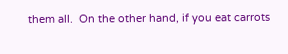them all.  On the other hand, if you eat carrots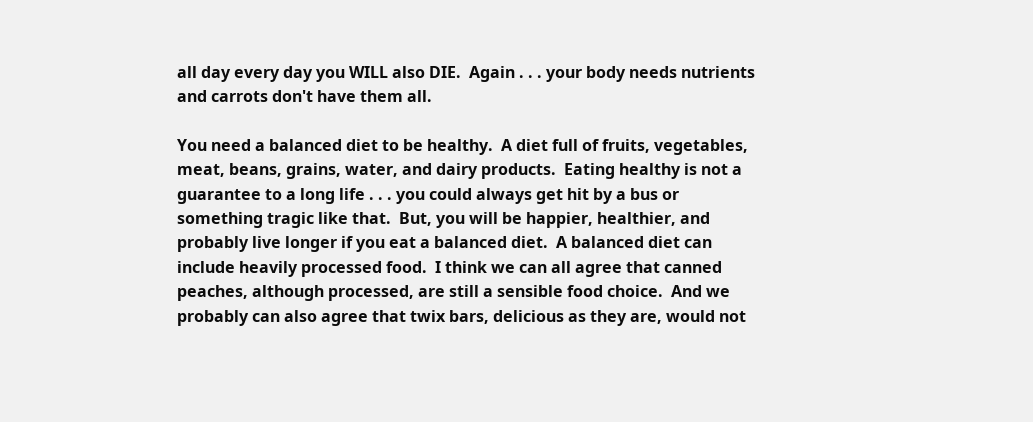all day every day you WILL also DIE.  Again . . . your body needs nutrients and carrots don't have them all.

You need a balanced diet to be healthy.  A diet full of fruits, vegetables, meat, beans, grains, water, and dairy products.  Eating healthy is not a guarantee to a long life . . . you could always get hit by a bus or something tragic like that.  But, you will be happier, healthier, and probably live longer if you eat a balanced diet.  A balanced diet can include heavily processed food.  I think we can all agree that canned peaches, although processed, are still a sensible food choice.  And we probably can also agree that twix bars, delicious as they are, would not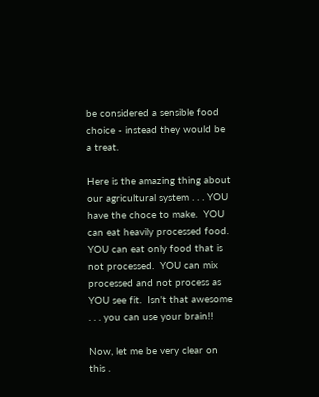be considered a sensible food choice - instead they would be a treat.

Here is the amazing thing about our agricultural system . . . YOU have the choce to make.  YOU can eat heavily processed food.  YOU can eat only food that is not processed.  YOU can mix processed and not process as YOU see fit.  Isn't that awesome . . . you can use your brain!!

Now, let me be very clear on this .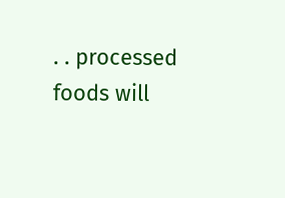. . processed foods will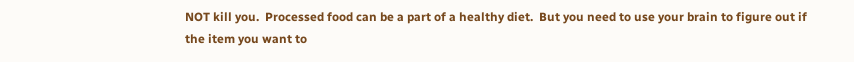NOT kill you.  Processed food can be a part of a healthy diet.  But you need to use your brain to figure out if the item you want to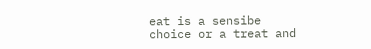eat is a sensibe choice or a treat and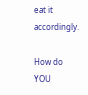eat it accordingly.

How do YOU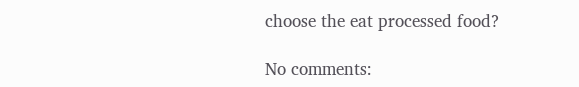choose the eat processed food?

No comments: